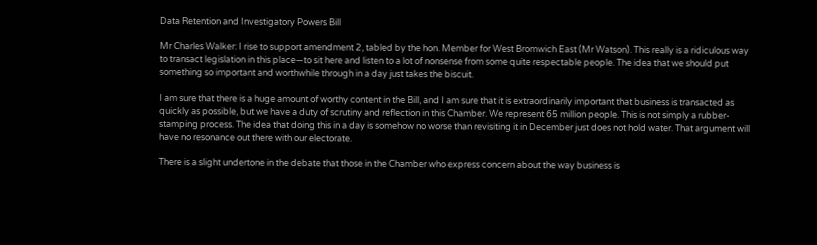Data Retention and Investigatory Powers Bill

Mr Charles Walker: I rise to support amendment 2, tabled by the hon. Member for West Bromwich East (Mr Watson). This really is a ridiculous way to transact legislation in this place—to sit here and listen to a lot of nonsense from some quite respectable people. The idea that we should put something so important and worthwhile through in a day just takes the biscuit.

I am sure that there is a huge amount of worthy content in the Bill, and I am sure that it is extraordinarily important that business is transacted as quickly as possible, but we have a duty of scrutiny and reflection in this Chamber. We represent 65 million people. This is not simply a rubber-stamping process. The idea that doing this in a day is somehow no worse than revisiting it in December just does not hold water. That argument will have no resonance out there with our electorate.

There is a slight undertone in the debate that those in the Chamber who express concern about the way business is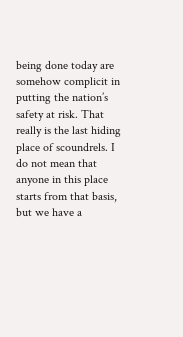being done today are somehow complicit in putting the nation’s safety at risk. That really is the last hiding place of scoundrels. I do not mean that anyone in this place starts from that basis, but we have a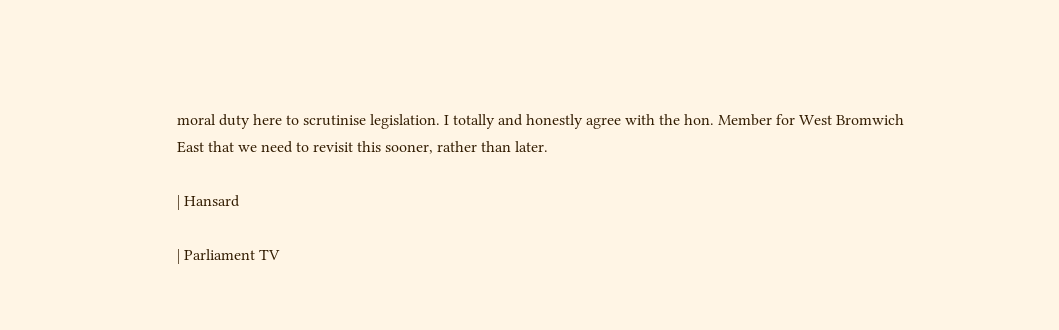moral duty here to scrutinise legislation. I totally and honestly agree with the hon. Member for West Bromwich East that we need to revisit this sooner, rather than later.

| Hansard

| Parliament TV